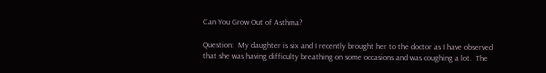Can You Grow Out of Asthma?

Question:  My daughter is six and I recently brought her to the doctor as I have observed that she was having difficulty breathing on some occasions and was coughing a lot.  The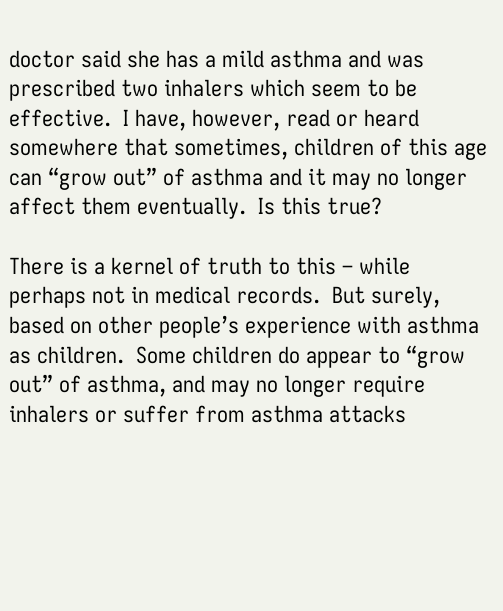doctor said she has a mild asthma and was prescribed two inhalers which seem to be effective.  I have, however, read or heard somewhere that sometimes, children of this age can “grow out” of asthma and it may no longer affect them eventually.  Is this true?

There is a kernel of truth to this – while perhaps not in medical records.  But surely, based on other people’s experience with asthma as children.  Some children do appear to “grow out” of asthma, and may no longer require inhalers or suffer from asthma attacks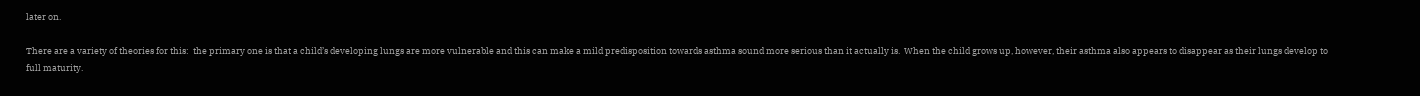later on.

There are a variety of theories for this:  the primary one is that a child’s developing lungs are more vulnerable and this can make a mild predisposition towards asthma sound more serious than it actually is.  When the child grows up, however, their asthma also appears to disappear as their lungs develop to full maturity.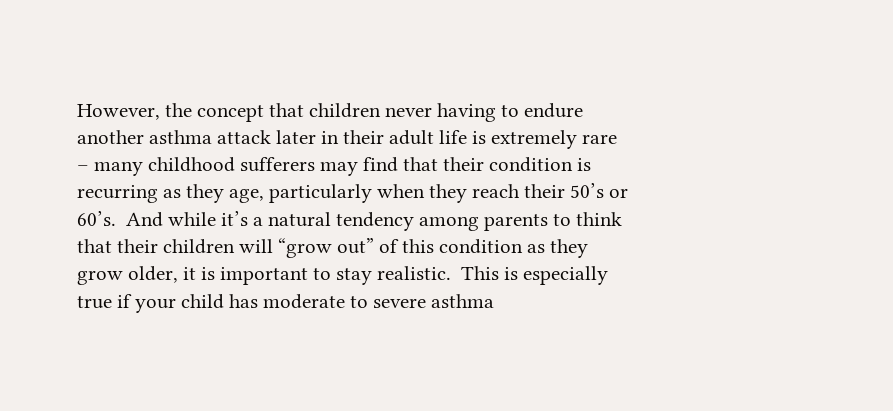However, the concept that children never having to endure another asthma attack later in their adult life is extremely rare – many childhood sufferers may find that their condition is recurring as they age, particularly when they reach their 50’s or 60’s.  And while it’s a natural tendency among parents to think that their children will “grow out” of this condition as they grow older, it is important to stay realistic.  This is especially true if your child has moderate to severe asthma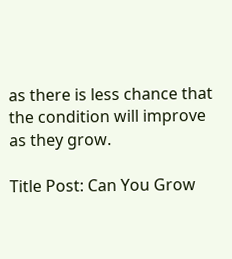as there is less chance that the condition will improve as they grow.

Title Post: Can You Grow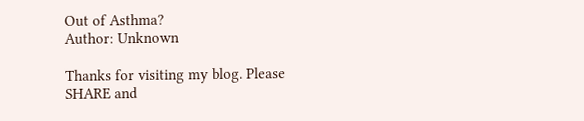Out of Asthma?
Author: Unknown

Thanks for visiting my blog. Please SHARE and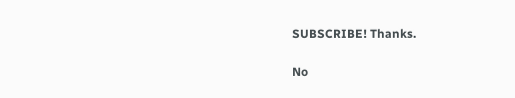SUBSCRIBE! Thanks.

No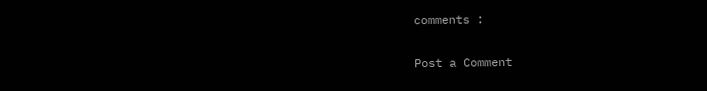comments :

Post a Comment